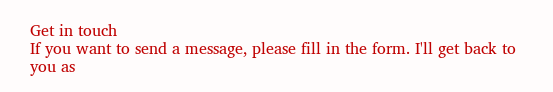Get in touch
If you want to send a message, please fill in the form. I'll get back to you as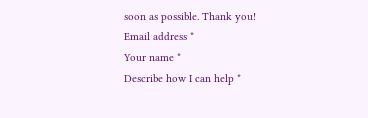soon as possible. Thank you!
Email address *
Your name *
Describe how I can help *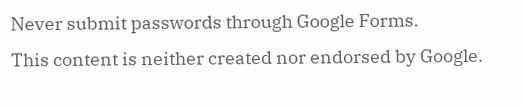Never submit passwords through Google Forms.
This content is neither created nor endorsed by Google.